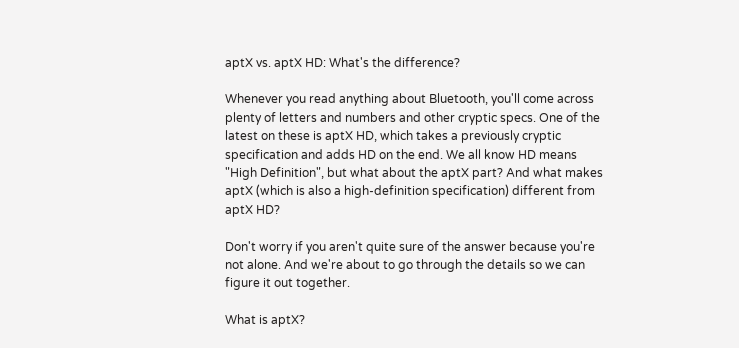aptX vs. aptX HD: What's the difference?

Whenever you read anything about Bluetooth, you'll come across plenty of letters and numbers and other cryptic specs. One of the latest on these is aptX HD, which takes a previously cryptic specification and adds HD on the end. We all know HD means "High Definition", but what about the aptX part? And what makes aptX (which is also a high-definition specification) different from aptX HD?

Don't worry if you aren't quite sure of the answer because you're not alone. And we're about to go through the details so we can figure it out together.

What is aptX?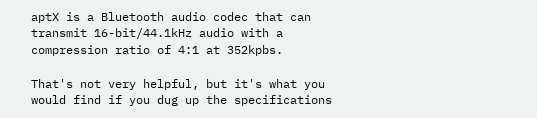aptX is a Bluetooth audio codec that can transmit 16-bit/44.1kHz audio with a compression ratio of 4:1 at 352kpbs.

That's not very helpful, but it's what you would find if you dug up the specifications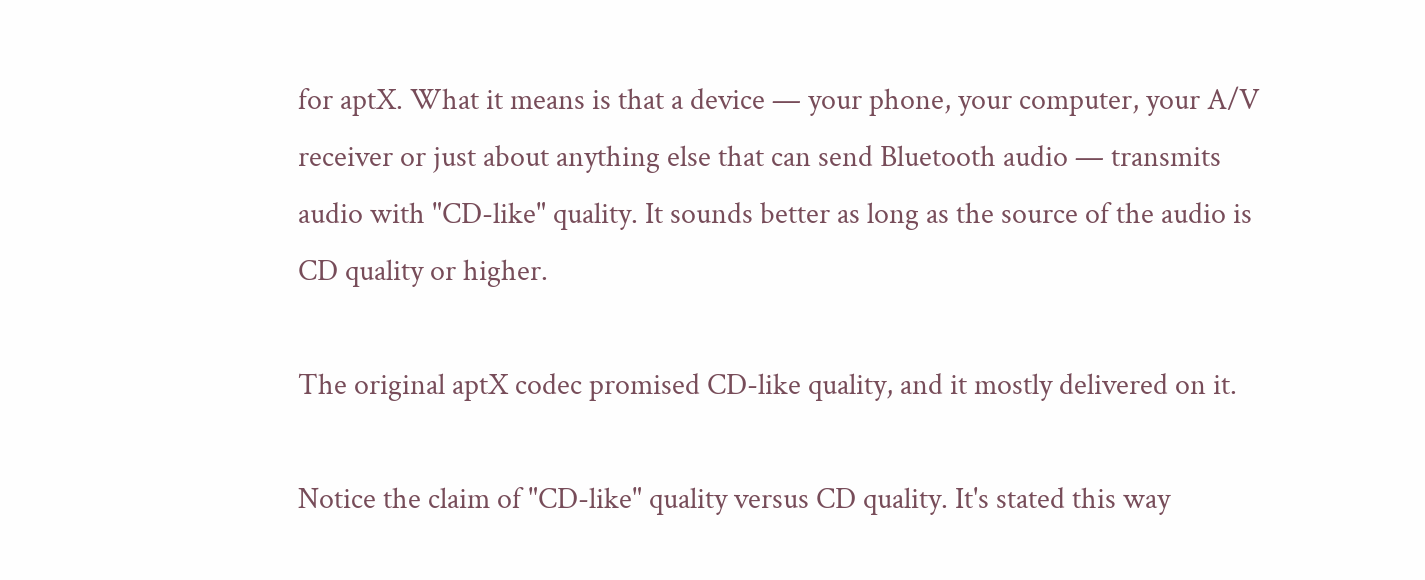for aptX. What it means is that a device — your phone, your computer, your A/V receiver or just about anything else that can send Bluetooth audio — transmits audio with "CD-like" quality. It sounds better as long as the source of the audio is CD quality or higher.

The original aptX codec promised CD-like quality, and it mostly delivered on it.

Notice the claim of "CD-like" quality versus CD quality. It's stated this way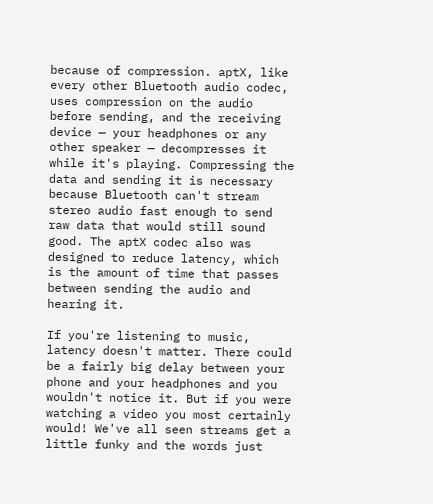because of compression. aptX, like every other Bluetooth audio codec, uses compression on the audio before sending, and the receiving device — your headphones or any other speaker — decompresses it while it's playing. Compressing the data and sending it is necessary because Bluetooth can't stream stereo audio fast enough to send raw data that would still sound good. The aptX codec also was designed to reduce latency, which is the amount of time that passes between sending the audio and hearing it.

If you're listening to music, latency doesn't matter. There could be a fairly big delay between your phone and your headphones and you wouldn't notice it. But if you were watching a video you most certainly would! We've all seen streams get a little funky and the words just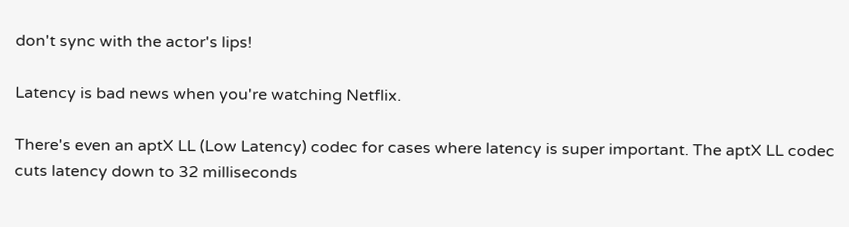don't sync with the actor's lips!

Latency is bad news when you're watching Netflix.

There's even an aptX LL (Low Latency) codec for cases where latency is super important. The aptX LL codec cuts latency down to 32 milliseconds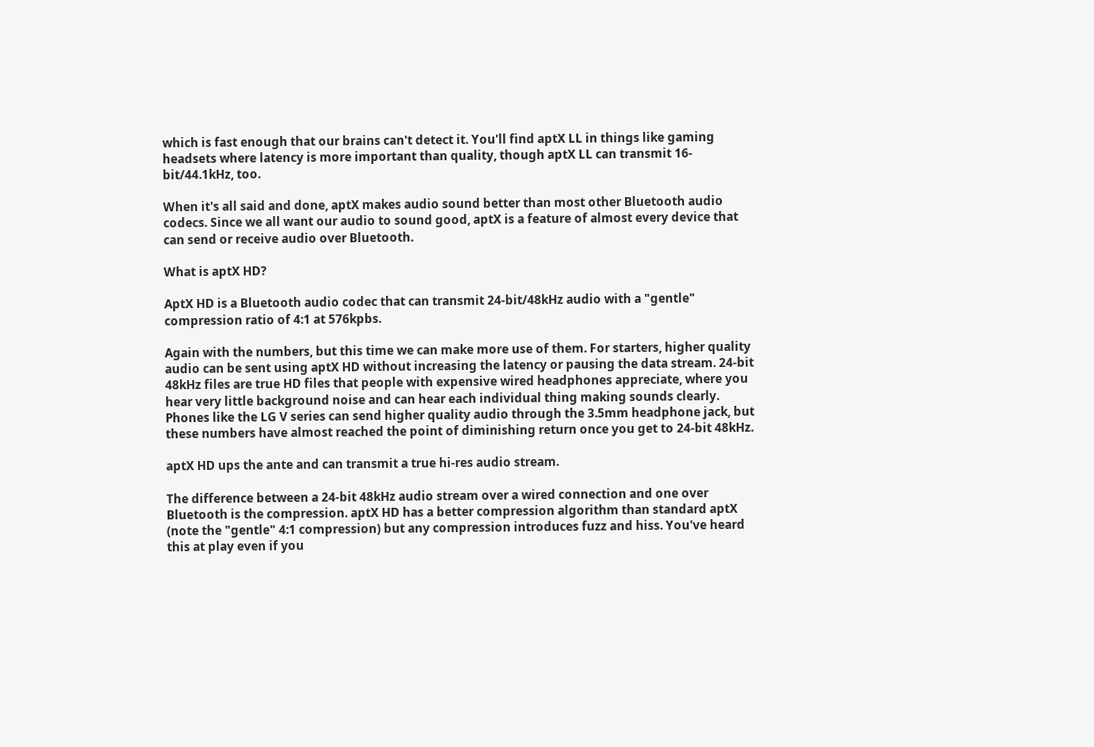which is fast enough that our brains can't detect it. You'll find aptX LL in things like gaming headsets where latency is more important than quality, though aptX LL can transmit 16-bit/44.1kHz, too.

When it's all said and done, aptX makes audio sound better than most other Bluetooth audio codecs. Since we all want our audio to sound good, aptX is a feature of almost every device that can send or receive audio over Bluetooth.

What is aptX HD?

AptX HD is a Bluetooth audio codec that can transmit 24-bit/48kHz audio with a "gentle" compression ratio of 4:1 at 576kpbs.

Again with the numbers, but this time we can make more use of them. For starters, higher quality audio can be sent using aptX HD without increasing the latency or pausing the data stream. 24-bit 48kHz files are true HD files that people with expensive wired headphones appreciate, where you hear very little background noise and can hear each individual thing making sounds clearly. Phones like the LG V series can send higher quality audio through the 3.5mm headphone jack, but these numbers have almost reached the point of diminishing return once you get to 24-bit 48kHz.

aptX HD ups the ante and can transmit a true hi-res audio stream.

The difference between a 24-bit 48kHz audio stream over a wired connection and one over Bluetooth is the compression. aptX HD has a better compression algorithm than standard aptX (note the "gentle" 4:1 compression) but any compression introduces fuzz and hiss. You've heard this at play even if you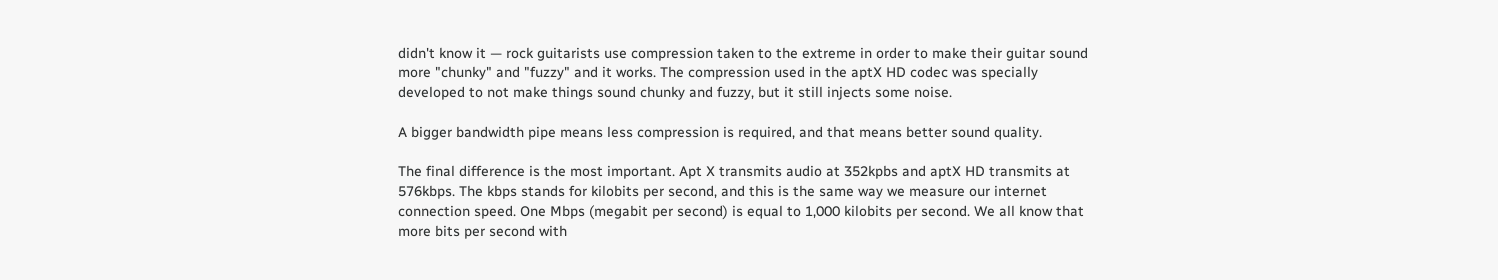didn't know it — rock guitarists use compression taken to the extreme in order to make their guitar sound more "chunky" and "fuzzy" and it works. The compression used in the aptX HD codec was specially developed to not make things sound chunky and fuzzy, but it still injects some noise.

A bigger bandwidth pipe means less compression is required, and that means better sound quality.

The final difference is the most important. Apt X transmits audio at 352kpbs and aptX HD transmits at 576kbps. The kbps stands for kilobits per second, and this is the same way we measure our internet connection speed. One Mbps (megabit per second) is equal to 1,000 kilobits per second. We all know that more bits per second with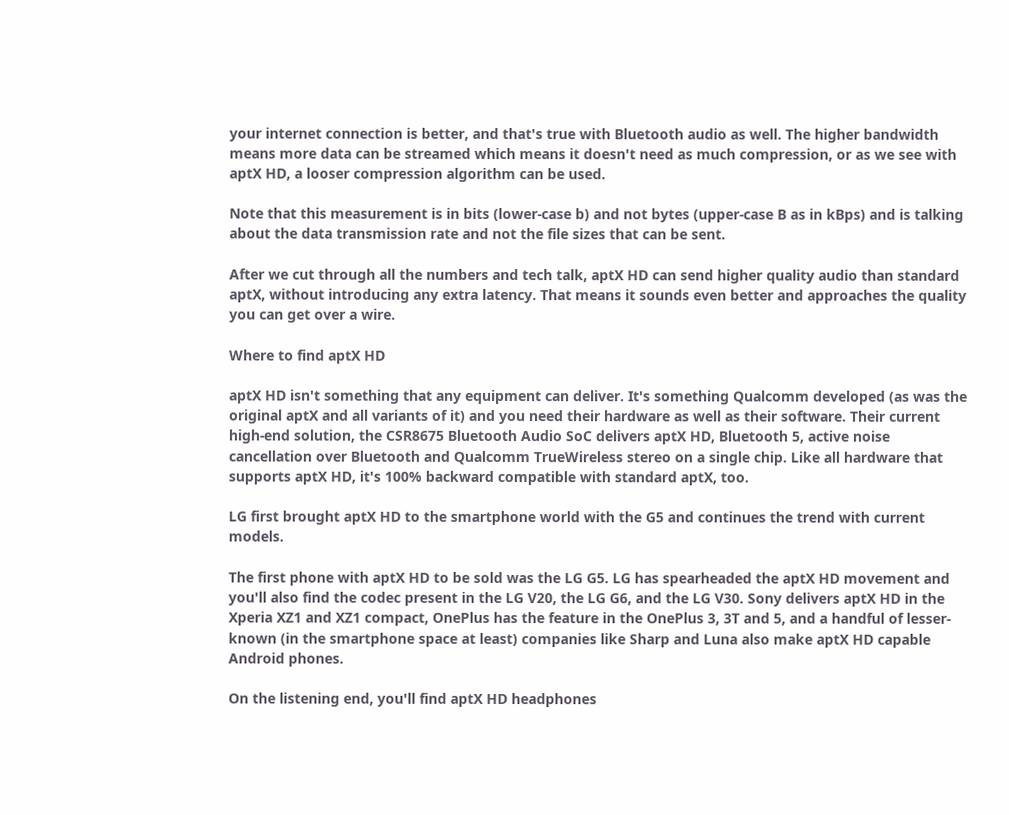your internet connection is better, and that's true with Bluetooth audio as well. The higher bandwidth means more data can be streamed which means it doesn't need as much compression, or as we see with aptX HD, a looser compression algorithm can be used.

Note that this measurement is in bits (lower-case b) and not bytes (upper-case B as in kBps) and is talking about the data transmission rate and not the file sizes that can be sent.

After we cut through all the numbers and tech talk, aptX HD can send higher quality audio than standard aptX, without introducing any extra latency. That means it sounds even better and approaches the quality you can get over a wire.

Where to find aptX HD

aptX HD isn't something that any equipment can deliver. It's something Qualcomm developed (as was the original aptX and all variants of it) and you need their hardware as well as their software. Their current high-end solution, the CSR8675 Bluetooth Audio SoC delivers aptX HD, Bluetooth 5, active noise cancellation over Bluetooth and Qualcomm TrueWireless stereo on a single chip. Like all hardware that supports aptX HD, it's 100% backward compatible with standard aptX, too.

LG first brought aptX HD to the smartphone world with the G5 and continues the trend with current models.

The first phone with aptX HD to be sold was the LG G5. LG has spearheaded the aptX HD movement and you'll also find the codec present in the LG V20, the LG G6, and the LG V30. Sony delivers aptX HD in the Xperia XZ1 and XZ1 compact, OnePlus has the feature in the OnePlus 3, 3T and 5, and a handful of lesser-known (in the smartphone space at least) companies like Sharp and Luna also make aptX HD capable Android phones.

On the listening end, you'll find aptX HD headphones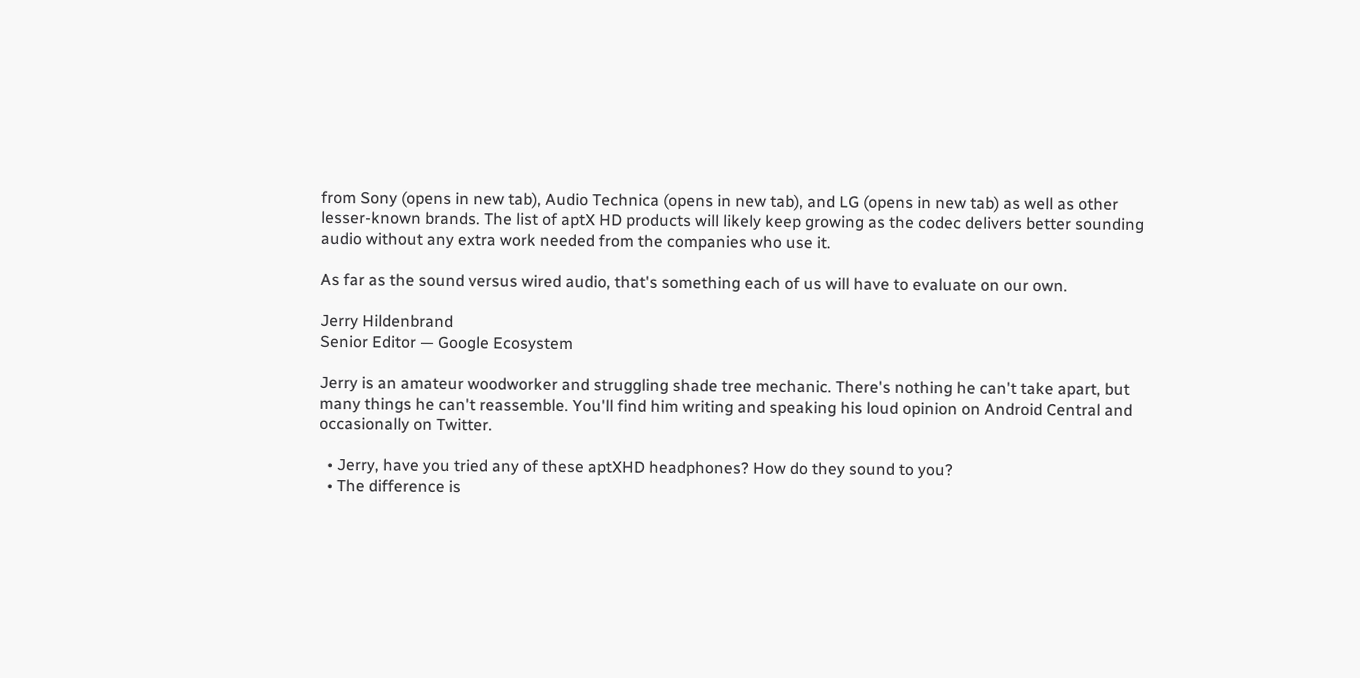from Sony (opens in new tab), Audio Technica (opens in new tab), and LG (opens in new tab) as well as other lesser-known brands. The list of aptX HD products will likely keep growing as the codec delivers better sounding audio without any extra work needed from the companies who use it.

As far as the sound versus wired audio, that's something each of us will have to evaluate on our own.

Jerry Hildenbrand
Senior Editor — Google Ecosystem

Jerry is an amateur woodworker and struggling shade tree mechanic. There's nothing he can't take apart, but many things he can't reassemble. You'll find him writing and speaking his loud opinion on Android Central and occasionally on Twitter.

  • Jerry, have you tried any of these aptXHD headphones? How do they sound to you?
  • The difference is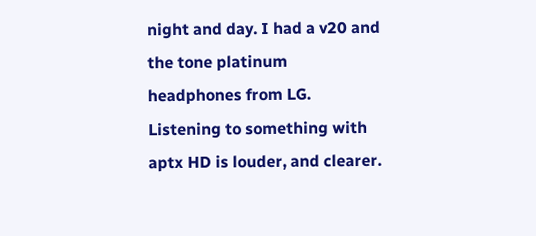night and day. I had a v20 and the tone platinum headphones from LG. Listening to something with aptx HD is louder, and clearer.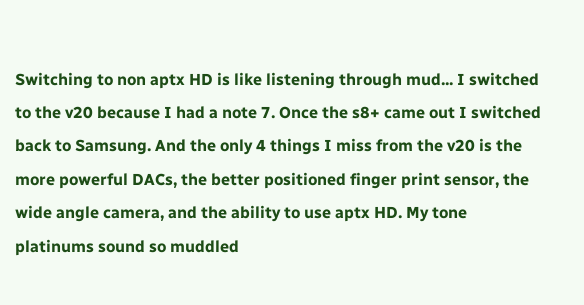Switching to non aptx HD is like listening through mud... I switched to the v20 because I had a note 7. Once the s8+ came out I switched back to Samsung. And the only 4 things I miss from the v20 is the more powerful DACs, the better positioned finger print sensor, the wide angle camera, and the ability to use aptx HD. My tone platinums sound so muddled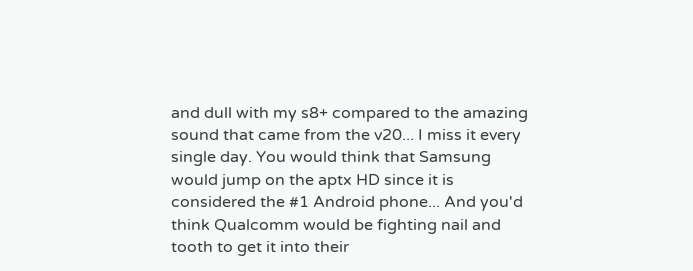and dull with my s8+ compared to the amazing sound that came from the v20... I miss it every single day. You would think that Samsung would jump on the aptx HD since it is considered the #1 Android phone... And you'd think Qualcomm would be fighting nail and tooth to get it into their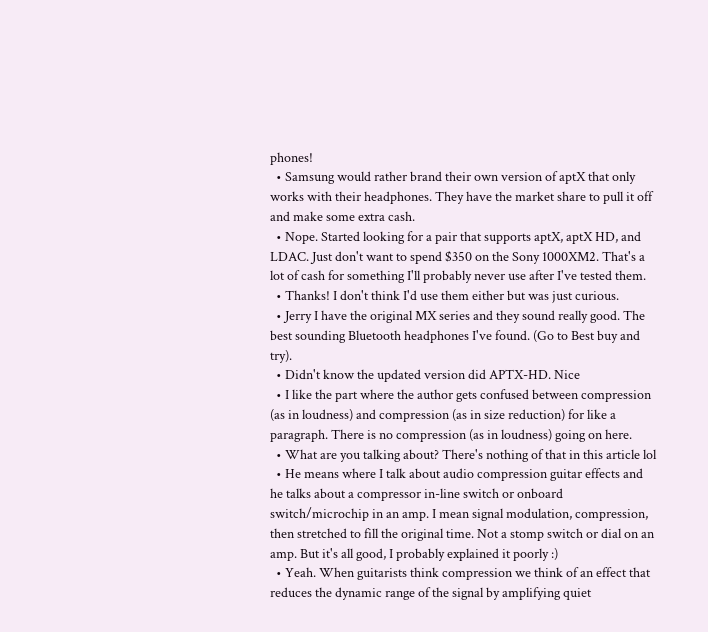phones!
  • Samsung would rather brand their own version of aptX that only works with their headphones. They have the market share to pull it off and make some extra cash.
  • Nope. Started looking for a pair that supports aptX, aptX HD, and LDAC. Just don't want to spend $350 on the Sony 1000XM2. That's a lot of cash for something I'll probably never use after I've tested them.
  • Thanks! I don't think I'd use them either but was just curious.
  • Jerry I have the original MX series and they sound really good. The best sounding Bluetooth headphones I've found. (Go to Best buy and try).
  • Didn't know the updated version did APTX-HD. Nice
  • I like the part where the author gets confused between compression (as in loudness) and compression (as in size reduction) for like a paragraph. There is no compression (as in loudness) going on here.
  • What are you talking about? There's nothing of that in this article lol
  • He means where I talk about audio compression guitar effects and he talks about a compressor in-line switch or onboard switch/microchip in an amp. I mean signal modulation, compression, then stretched to fill the original time. Not a stomp switch or dial on an amp. But it's all good, I probably explained it poorly :)
  • Yeah. When guitarists think compression we think of an effect that reduces the dynamic range of the signal by amplifying quiet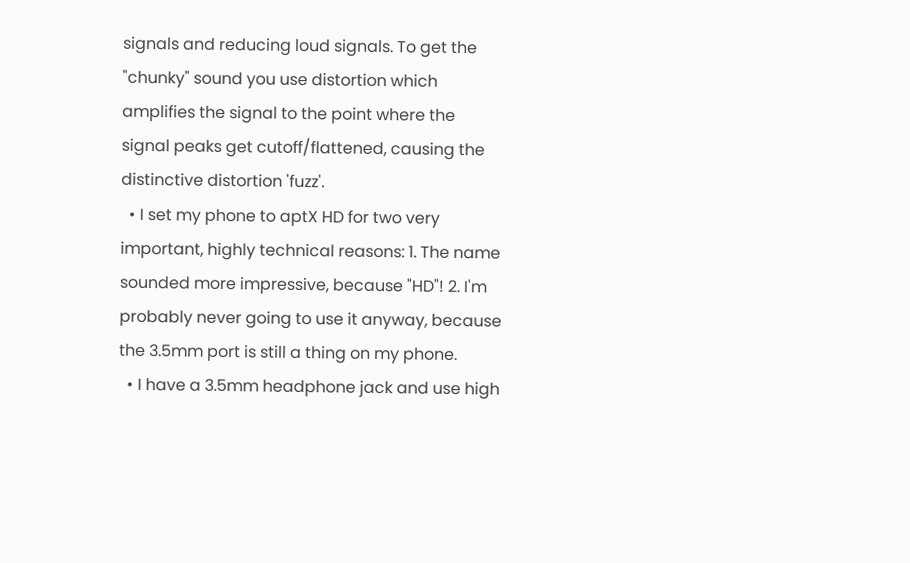signals and reducing loud signals. To get the "chunky" sound you use distortion which amplifies the signal to the point where the signal peaks get cutoff/flattened, causing the distinctive distortion 'fuzz'.
  • I set my phone to aptX HD for two very important, highly technical reasons: 1. The name sounded more impressive, because "HD"! 2. I'm probably never going to use it anyway, because the 3.5mm port is still a thing on my phone.
  • I have a 3.5mm headphone jack and use high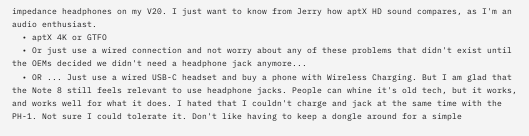impedance headphones on my V20. I just want to know from Jerry how aptX HD sound compares, as I'm an audio enthusiast.
  • aptX 4K or GTFO
  • Or just use a wired connection and not worry about any of these problems that didn't exist until the OEMs decided we didn't need a headphone jack anymore...
  • OR ... Just use a wired USB-C headset and buy a phone with Wireless Charging. But I am glad that the Note 8 still feels relevant to use headphone jacks. People can whine it's old tech, but it works, and works well for what it does. I hated that I couldn't charge and jack at the same time with the PH-1. Not sure I could tolerate it. Don't like having to keep a dongle around for a simple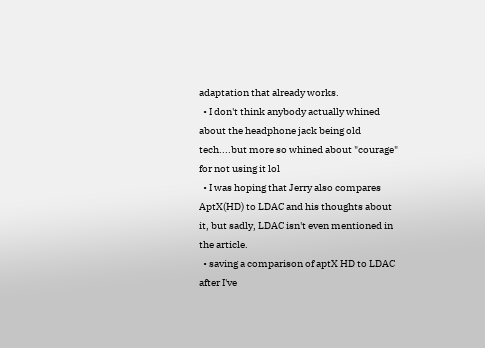adaptation that already works.
  • I don't think anybody actually whined about the headphone jack being old tech....but more so whined about "courage" for not using it lol
  • I was hoping that Jerry also compares AptX(HD) to LDAC and his thoughts about it, but sadly, LDAC isn't even mentioned in the article.
  • saving a comparison of aptX HD to LDAC after I've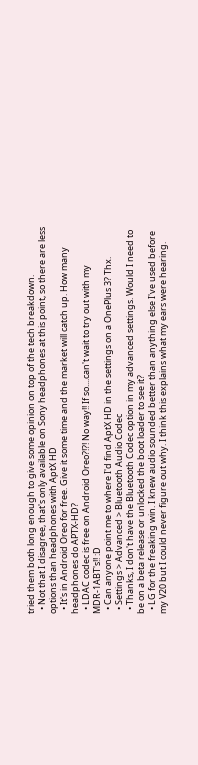tried them both long enough to give some opinion on top of the tech breakdown.
  • Not that I disagree, that's only available on Sony headphones at this point, so there are less options than headphones with AptX HD
  • It's in Android Oreo for free. Give it some time and the market will catch up. How many headphones do APTX-HD?
  • LDAC codec is free on Android Oreo?!?! No way!! If so....can't wait to try out with my MDR-1ABT's!! :D
  • Can anyone point me to where I'd find AptX HD in the settings on a OnePlus 3? Thx.
  • Settings > Advanced > Bluetooth Audio Codec
  • Thanks, I don't have the Bluetooth Codec option in my advanced settings. Would I need to be on a beta release or unlocked the boot loader to see it?
  • LG for the freaking win. I knew audio sounded better than anything else I've used before my V20 but I could never figure out why. I think this explains what my ears were hearing.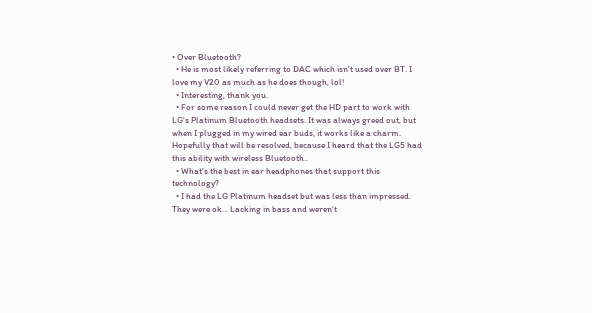• Over Bluetooth?
  • He is most likely referring to DAC which isn't used over BT. I love my V20 as much as he does though, lol!
  • Interesting, thank you.
  • For some reason I could never get the HD part to work with LG's Platinum Bluetooth headsets. It was always greed out, but when I plugged in my wired ear buds, it works like a charm. Hopefully that will be resolved, because I heard that the LG5 had this ability with wireless Bluetooth..
  • What's the best in ear headphones that support this technology?
  • I had the LG Platinum headset but was less than impressed. They were ok... Lacking in bass and weren't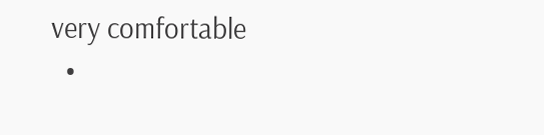very comfortable
  •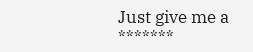Just give me a *******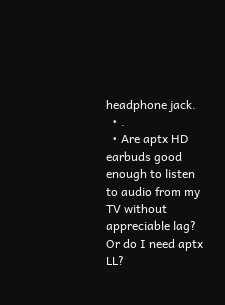headphone jack.
  • .
  • Are aptx HD earbuds good enough to listen to audio from my TV without appreciable lag? Or do I need aptx LL?